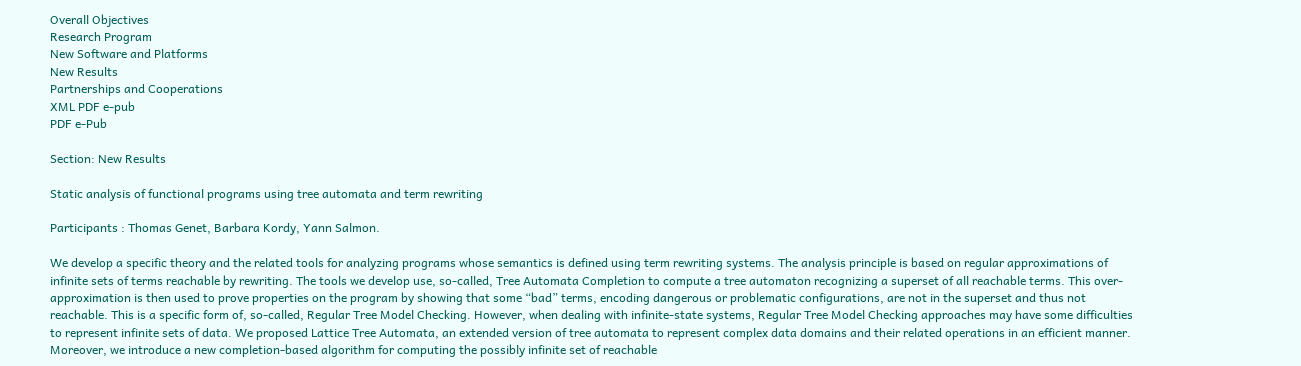Overall Objectives
Research Program
New Software and Platforms
New Results
Partnerships and Cooperations
XML PDF e-pub
PDF e-Pub

Section: New Results

Static analysis of functional programs using tree automata and term rewriting

Participants : Thomas Genet, Barbara Kordy, Yann Salmon.

We develop a specific theory and the related tools for analyzing programs whose semantics is defined using term rewriting systems. The analysis principle is based on regular approximations of infinite sets of terms reachable by rewriting. The tools we develop use, so-called, Tree Automata Completion to compute a tree automaton recognizing a superset of all reachable terms. This over-approximation is then used to prove properties on the program by showing that some “bad” terms, encoding dangerous or problematic configurations, are not in the superset and thus not reachable. This is a specific form of, so-called, Regular Tree Model Checking. However, when dealing with infinite-state systems, Regular Tree Model Checking approaches may have some difficulties to represent infinite sets of data. We proposed Lattice Tree Automata, an extended version of tree automata to represent complex data domains and their related operations in an efficient manner. Moreover, we introduce a new completion-based algorithm for computing the possibly infinite set of reachable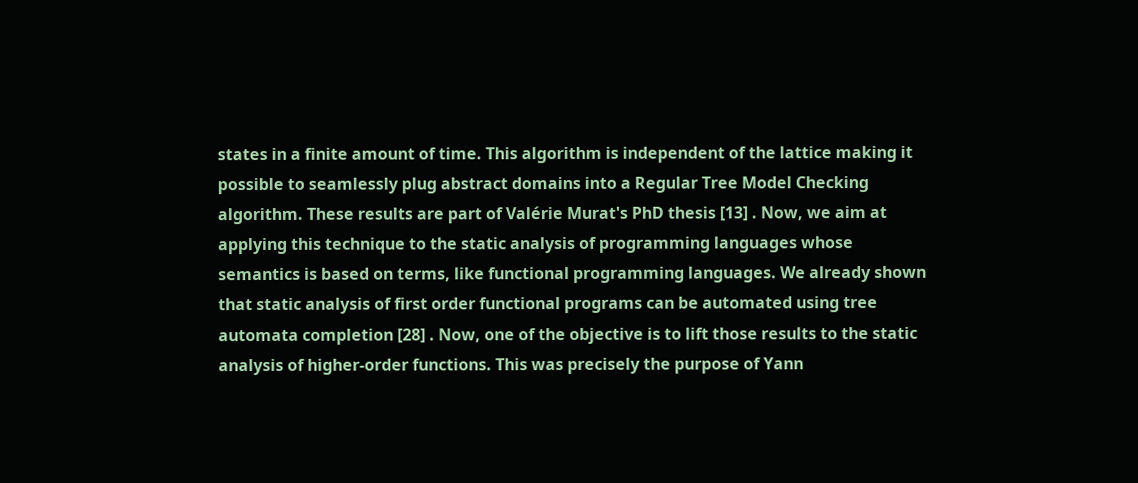states in a finite amount of time. This algorithm is independent of the lattice making it possible to seamlessly plug abstract domains into a Regular Tree Model Checking algorithm. These results are part of Valérie Murat's PhD thesis [13] . Now, we aim at applying this technique to the static analysis of programming languages whose semantics is based on terms, like functional programming languages. We already shown that static analysis of first order functional programs can be automated using tree automata completion [28] . Now, one of the objective is to lift those results to the static analysis of higher-order functions. This was precisely the purpose of Yann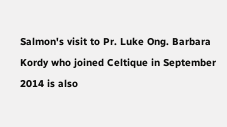Salmon's visit to Pr. Luke Ong. Barbara Kordy who joined Celtique in September 2014 is also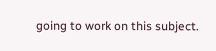going to work on this subject.